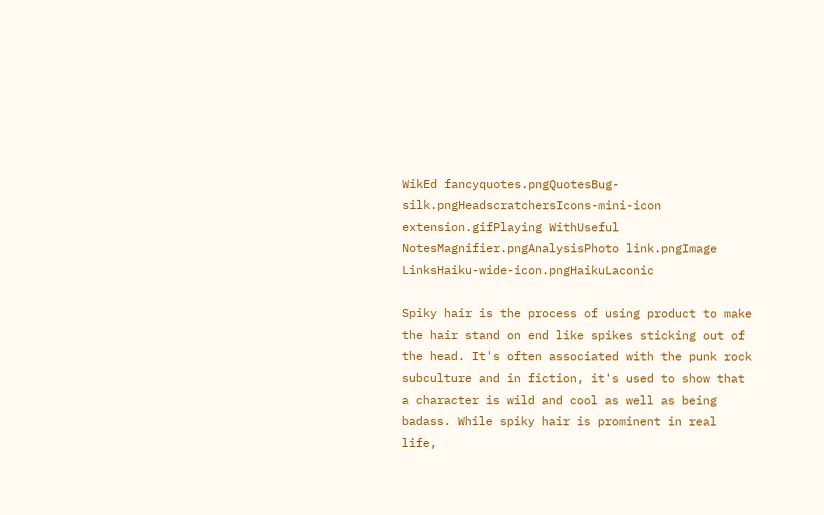WikEd fancyquotes.pngQuotesBug-silk.pngHeadscratchersIcons-mini-icon extension.gifPlaying WithUseful NotesMagnifier.pngAnalysisPhoto link.pngImage LinksHaiku-wide-icon.pngHaikuLaconic

Spiky hair is the process of using product to make the hair stand on end like spikes sticking out of the head. It's often associated with the punk rock subculture and in fiction, it's used to show that a character is wild and cool as well as being badass. While spiky hair is prominent in real life,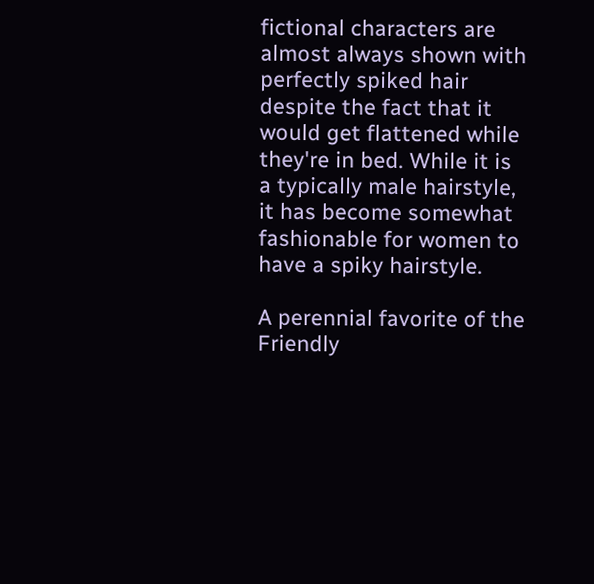fictional characters are almost always shown with perfectly spiked hair despite the fact that it would get flattened while they're in bed. While it is a typically male hairstyle, it has become somewhat fashionable for women to have a spiky hairstyle.

A perennial favorite of the Friendly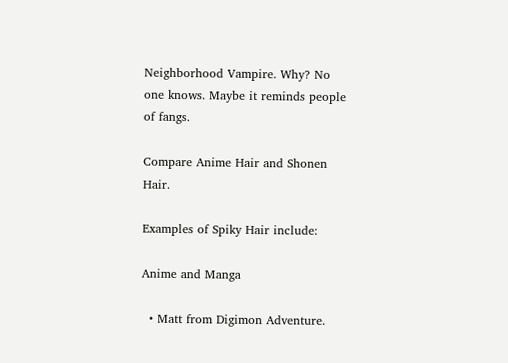Neighborhood Vampire. Why? No one knows. Maybe it reminds people of fangs.

Compare Anime Hair and Shonen Hair.

Examples of Spiky Hair include:

Anime and Manga

  • Matt from Digimon Adventure.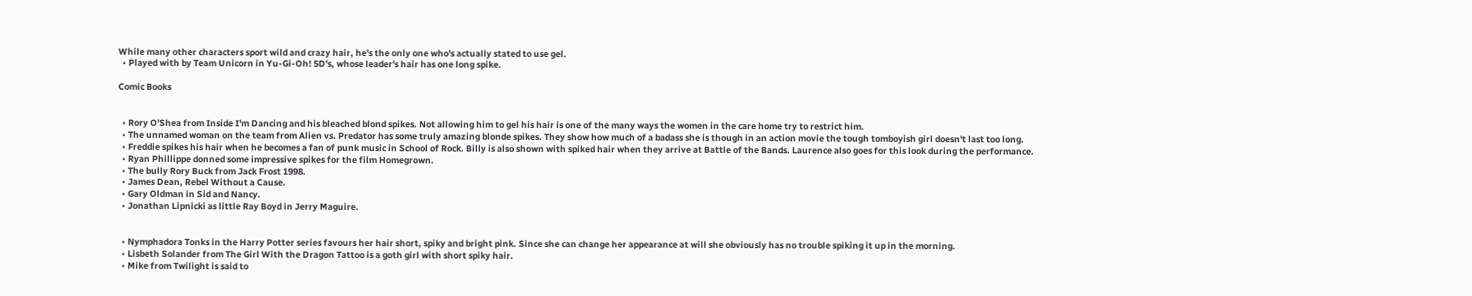While many other characters sport wild and crazy hair, he's the only one who's actually stated to use gel.
  • Played with by Team Unicorn in Yu-Gi-Oh! 5D's, whose leader's hair has one long spike.

Comic Books


  • Rory O'Shea from Inside I'm Dancing and his bleached blond spikes. Not allowing him to gel his hair is one of the many ways the women in the care home try to restrict him.
  • The unnamed woman on the team from Alien vs. Predator has some truly amazing blonde spikes. They show how much of a badass she is though in an action movie the tough tomboyish girl doesn't last too long.
  • Freddie spikes his hair when he becomes a fan of punk music in School of Rock. Billy is also shown with spiked hair when they arrive at Battle of the Bands. Laurence also goes for this look during the performance.
  • Ryan Phillippe donned some impressive spikes for the film Homegrown.
  • The bully Rory Buck from Jack Frost 1998.
  • James Dean, Rebel Without a Cause.
  • Gary Oldman in Sid and Nancy.
  • Jonathan Lipnicki as little Ray Boyd in Jerry Maguire.


  • Nymphadora Tonks in the Harry Potter series favours her hair short, spiky and bright pink. Since she can change her appearance at will she obviously has no trouble spiking it up in the morning.
  • Lisbeth Solander from The Girl With the Dragon Tattoo is a goth girl with short spiky hair.
  • Mike from Twilight is said to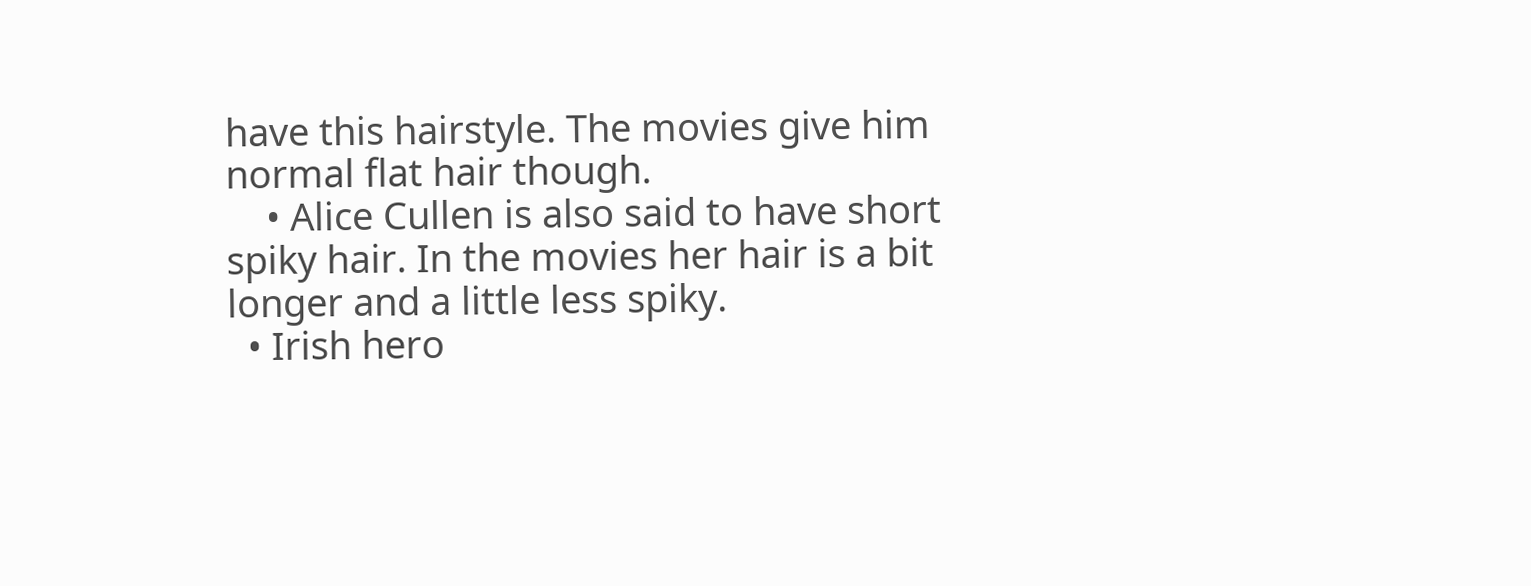have this hairstyle. The movies give him normal flat hair though.
    • Alice Cullen is also said to have short spiky hair. In the movies her hair is a bit longer and a little less spiky.
  • Irish hero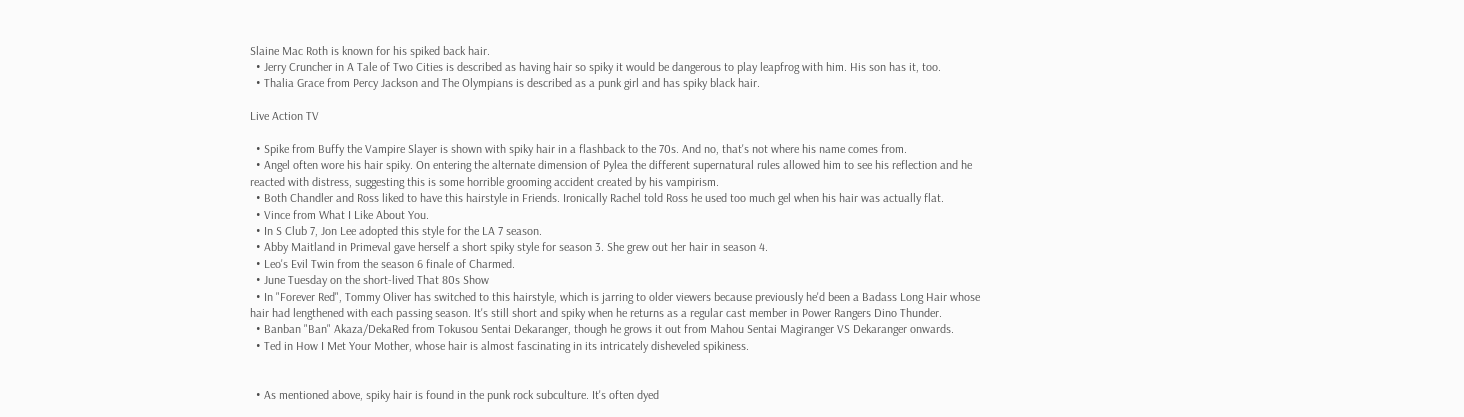Slaine Mac Roth is known for his spiked back hair.
  • Jerry Cruncher in A Tale of Two Cities is described as having hair so spiky it would be dangerous to play leapfrog with him. His son has it, too.
  • Thalia Grace from Percy Jackson and The Olympians is described as a punk girl and has spiky black hair.

Live Action TV

  • Spike from Buffy the Vampire Slayer is shown with spiky hair in a flashback to the 70s. And no, that's not where his name comes from.
  • Angel often wore his hair spiky. On entering the alternate dimension of Pylea the different supernatural rules allowed him to see his reflection and he reacted with distress, suggesting this is some horrible grooming accident created by his vampirism.
  • Both Chandler and Ross liked to have this hairstyle in Friends. Ironically Rachel told Ross he used too much gel when his hair was actually flat.
  • Vince from What I Like About You.
  • In S Club 7, Jon Lee adopted this style for the LA 7 season.
  • Abby Maitland in Primeval gave herself a short spiky style for season 3. She grew out her hair in season 4.
  • Leo's Evil Twin from the season 6 finale of Charmed.
  • June Tuesday on the short-lived That 80s Show
  • In "Forever Red", Tommy Oliver has switched to this hairstyle, which is jarring to older viewers because previously he'd been a Badass Long Hair whose hair had lengthened with each passing season. It's still short and spiky when he returns as a regular cast member in Power Rangers Dino Thunder.
  • Banban "Ban" Akaza/DekaRed from Tokusou Sentai Dekaranger, though he grows it out from Mahou Sentai Magiranger VS Dekaranger onwards.
  • Ted in How I Met Your Mother, whose hair is almost fascinating in its intricately disheveled spikiness.


  • As mentioned above, spiky hair is found in the punk rock subculture. It's often dyed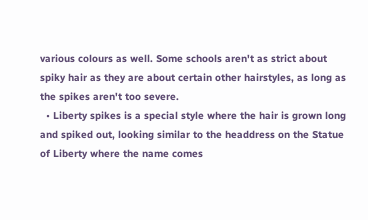various colours as well. Some schools aren't as strict about spiky hair as they are about certain other hairstyles, as long as the spikes aren't too severe.
  • Liberty spikes is a special style where the hair is grown long and spiked out, looking similar to the headdress on the Statue of Liberty where the name comes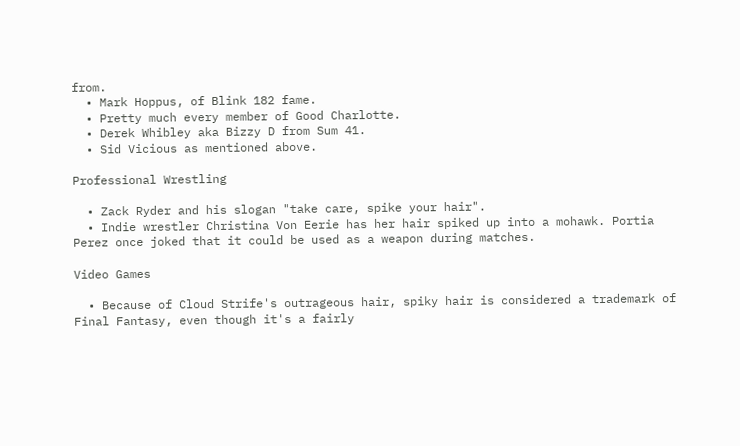from.
  • Mark Hoppus, of Blink 182 fame.
  • Pretty much every member of Good Charlotte.
  • Derek Whibley aka Bizzy D from Sum 41.
  • Sid Vicious as mentioned above.

Professional Wrestling

  • Zack Ryder and his slogan "take care, spike your hair".
  • Indie wrestler Christina Von Eerie has her hair spiked up into a mohawk. Portia Perez once joked that it could be used as a weapon during matches.

Video Games

  • Because of Cloud Strife's outrageous hair, spiky hair is considered a trademark of Final Fantasy, even though it's a fairly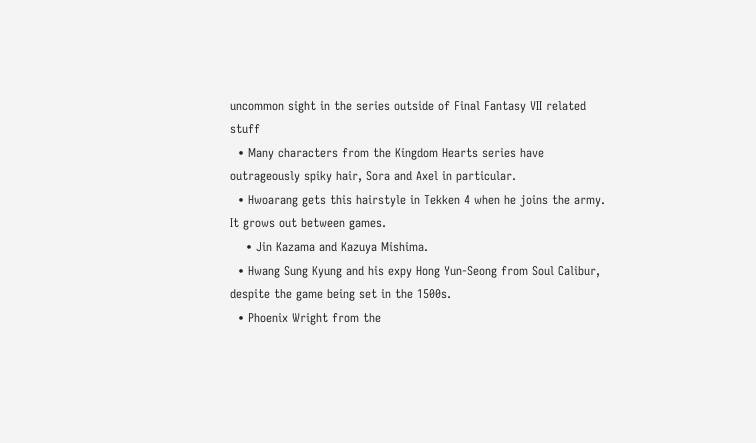uncommon sight in the series outside of Final Fantasy VII related stuff
  • Many characters from the Kingdom Hearts series have outrageously spiky hair, Sora and Axel in particular.
  • Hwoarang gets this hairstyle in Tekken 4 when he joins the army. It grows out between games.
    • Jin Kazama and Kazuya Mishima.
  • Hwang Sung Kyung and his expy Hong Yun-Seong from Soul Calibur, despite the game being set in the 1500s.
  • Phoenix Wright from the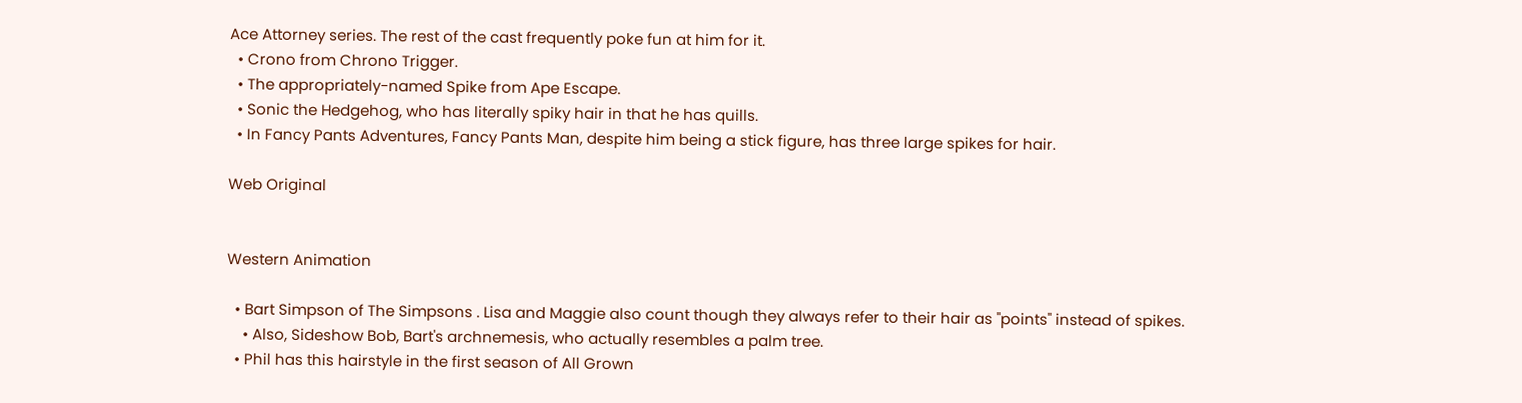Ace Attorney series. The rest of the cast frequently poke fun at him for it.
  • Crono from Chrono Trigger.
  • The appropriately-named Spike from Ape Escape.
  • Sonic the Hedgehog, who has literally spiky hair in that he has quills.
  • In Fancy Pants Adventures, Fancy Pants Man, despite him being a stick figure, has three large spikes for hair.

Web Original


Western Animation

  • Bart Simpson of The Simpsons . Lisa and Maggie also count though they always refer to their hair as "points" instead of spikes.
    • Also, Sideshow Bob, Bart's archnemesis, who actually resembles a palm tree.
  • Phil has this hairstyle in the first season of All Grown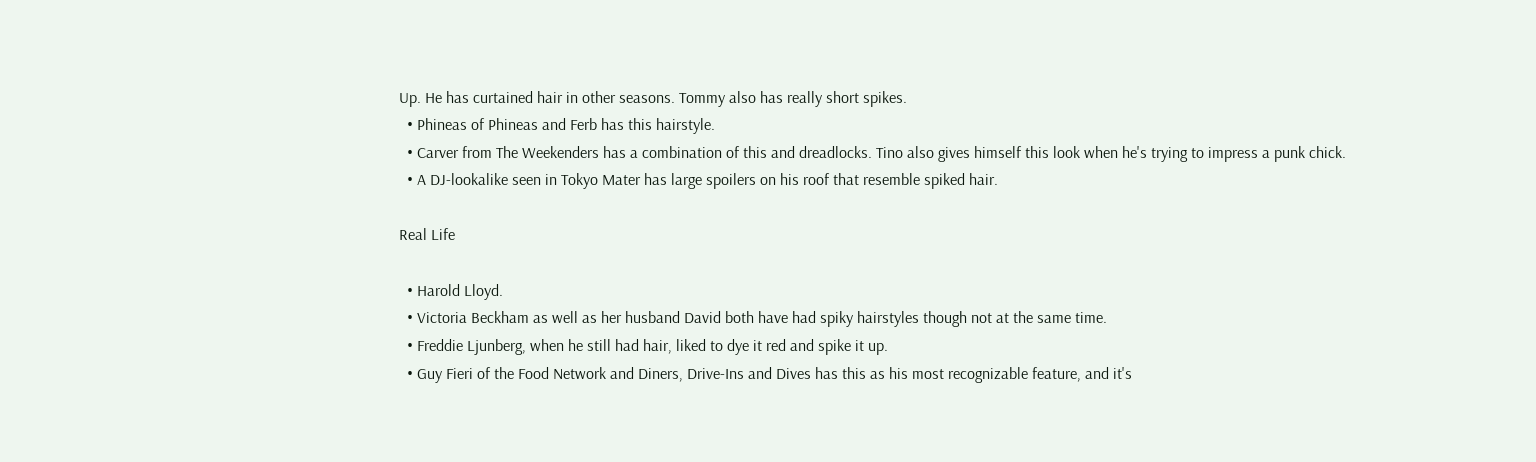Up. He has curtained hair in other seasons. Tommy also has really short spikes.
  • Phineas of Phineas and Ferb has this hairstyle.
  • Carver from The Weekenders has a combination of this and dreadlocks. Tino also gives himself this look when he's trying to impress a punk chick.
  • A DJ-lookalike seen in Tokyo Mater has large spoilers on his roof that resemble spiked hair.

Real Life

  • Harold Lloyd.
  • Victoria Beckham as well as her husband David both have had spiky hairstyles though not at the same time.
  • Freddie Ljunberg, when he still had hair, liked to dye it red and spike it up.
  • Guy Fieri of the Food Network and Diners, Drive-Ins and Dives has this as his most recognizable feature, and it's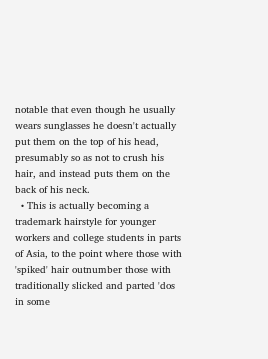notable that even though he usually wears sunglasses he doesn't actually put them on the top of his head, presumably so as not to crush his hair, and instead puts them on the back of his neck.
  • This is actually becoming a trademark hairstyle for younger workers and college students in parts of Asia, to the point where those with 'spiked' hair outnumber those with traditionally slicked and parted 'dos in some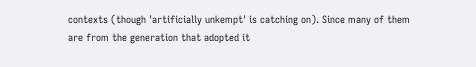contexts (though 'artificially unkempt' is catching on). Since many of them are from the generation that adopted it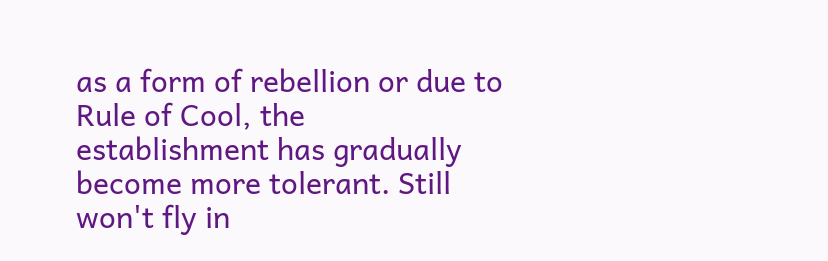as a form of rebellion or due to Rule of Cool, the establishment has gradually become more tolerant. Still won't fly in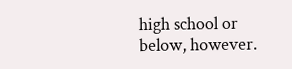high school or below, however.